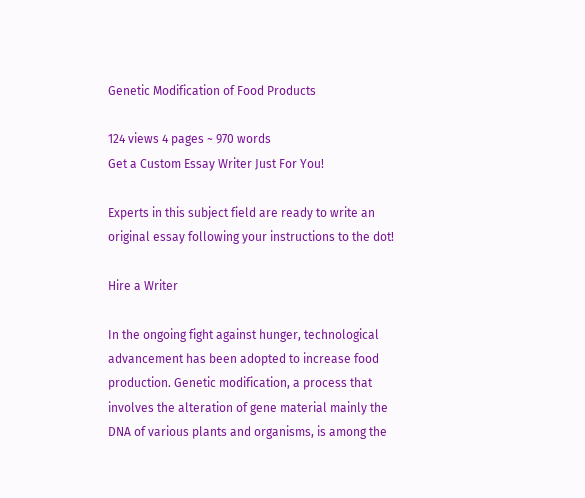Genetic Modification of Food Products

124 views 4 pages ~ 970 words
Get a Custom Essay Writer Just For You!

Experts in this subject field are ready to write an original essay following your instructions to the dot!

Hire a Writer

In the ongoing fight against hunger, technological advancement has been adopted to increase food production. Genetic modification, a process that involves the alteration of gene material mainly the DNA of various plants and organisms, is among the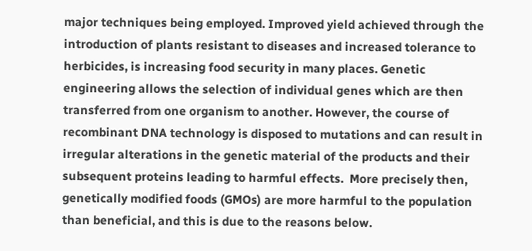major techniques being employed. Improved yield achieved through the introduction of plants resistant to diseases and increased tolerance to herbicides, is increasing food security in many places. Genetic engineering allows the selection of individual genes which are then transferred from one organism to another. However, the course of recombinant DNA technology is disposed to mutations and can result in irregular alterations in the genetic material of the products and their subsequent proteins leading to harmful effects.  More precisely then, genetically modified foods (GMOs) are more harmful to the population than beneficial, and this is due to the reasons below.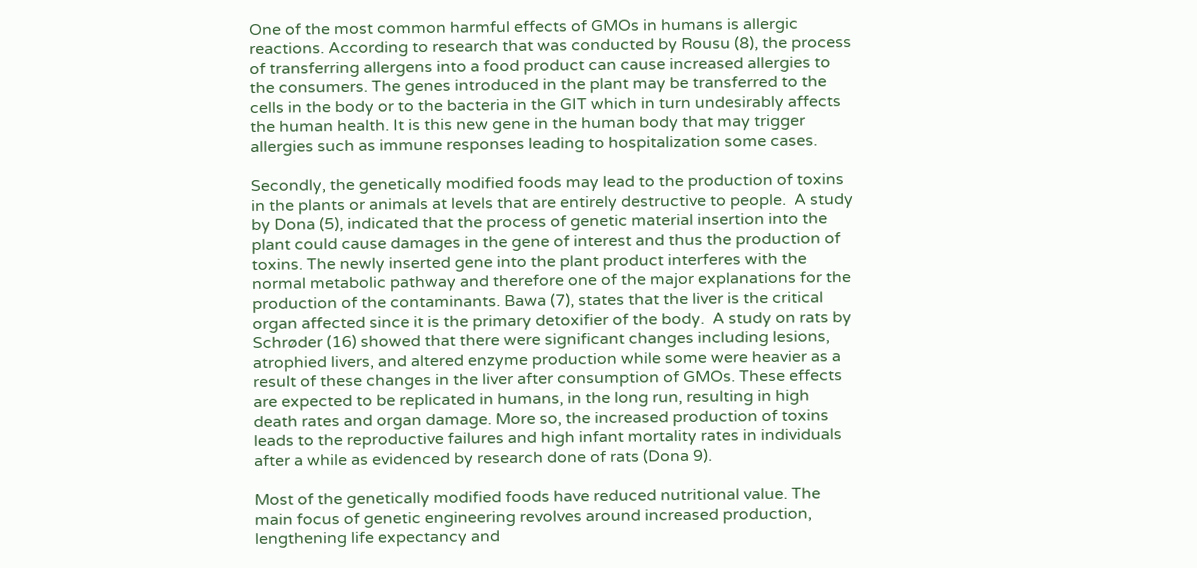One of the most common harmful effects of GMOs in humans is allergic reactions. According to research that was conducted by Rousu (8), the process of transferring allergens into a food product can cause increased allergies to the consumers. The genes introduced in the plant may be transferred to the cells in the body or to the bacteria in the GIT which in turn undesirably affects the human health. It is this new gene in the human body that may trigger allergies such as immune responses leading to hospitalization some cases.

Secondly, the genetically modified foods may lead to the production of toxins in the plants or animals at levels that are entirely destructive to people.  A study by Dona (5), indicated that the process of genetic material insertion into the plant could cause damages in the gene of interest and thus the production of toxins. The newly inserted gene into the plant product interferes with the normal metabolic pathway and therefore one of the major explanations for the production of the contaminants. Bawa (7), states that the liver is the critical organ affected since it is the primary detoxifier of the body.  A study on rats by Schrøder (16) showed that there were significant changes including lesions, atrophied livers, and altered enzyme production while some were heavier as a result of these changes in the liver after consumption of GMOs. These effects are expected to be replicated in humans, in the long run, resulting in high death rates and organ damage. More so, the increased production of toxins leads to the reproductive failures and high infant mortality rates in individuals after a while as evidenced by research done of rats (Dona 9).

Most of the genetically modified foods have reduced nutritional value. The main focus of genetic engineering revolves around increased production, lengthening life expectancy and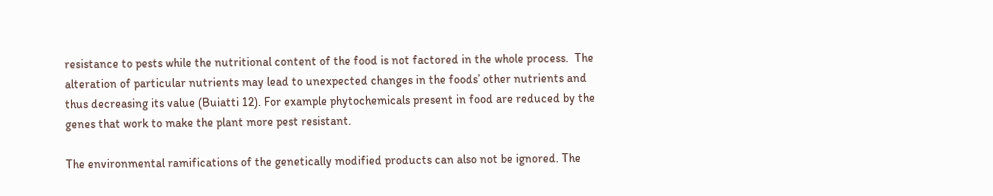resistance to pests while the nutritional content of the food is not factored in the whole process.  The alteration of particular nutrients may lead to unexpected changes in the foods’ other nutrients and thus decreasing its value (Buiatti 12). For example phytochemicals present in food are reduced by the genes that work to make the plant more pest resistant.

The environmental ramifications of the genetically modified products can also not be ignored. The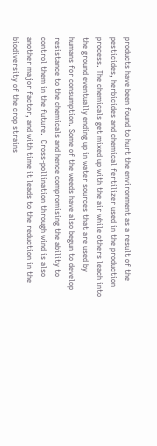products have been found to hurt the environment as a result of the pesticides, herbicides and chemical fertilizer used in the production process. The chemicals get mixed up with the air while others leach into the ground eventually ending up in water sources that are used by humans for consumption. Some of the weeds have also begun to develop resistance to the chemicals and hence compromising the ability to control them in the future.  Cross-pollination through wind is also another major factor, and with time it leads to the reduction in the biodiversity of the crop strains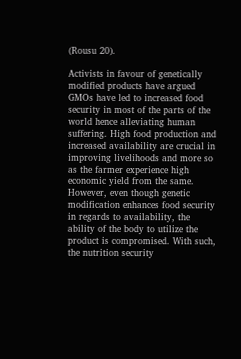(Rousu 20).

Activists in favour of genetically modified products have argued GMOs have led to increased food security in most of the parts of the world hence alleviating human suffering. High food production and increased availability are crucial in improving livelihoods and more so as the farmer experience high economic yield from the same. However, even though genetic modification enhances food security in regards to availability, the ability of the body to utilize the product is compromised. With such, the nutrition security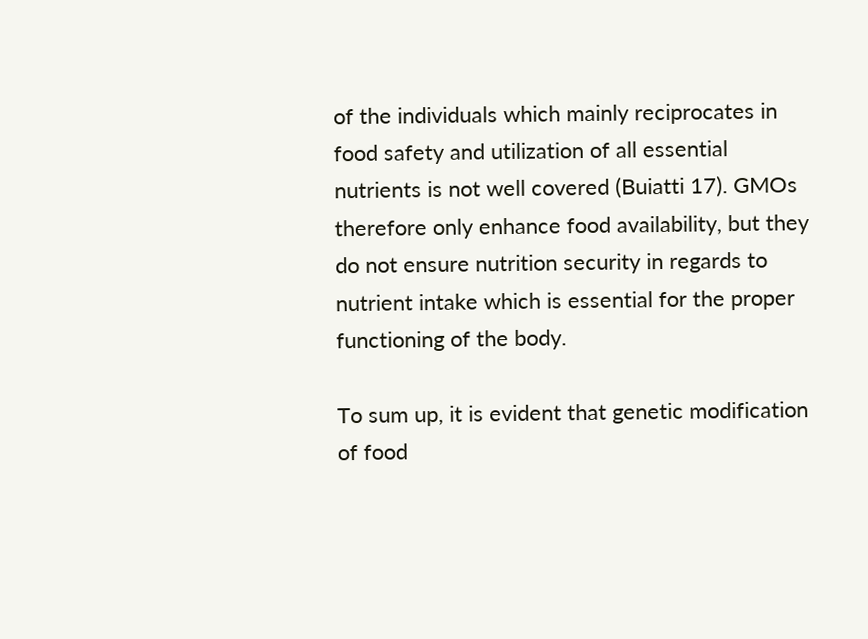of the individuals which mainly reciprocates in food safety and utilization of all essential nutrients is not well covered (Buiatti 17). GMOs therefore only enhance food availability, but they do not ensure nutrition security in regards to nutrient intake which is essential for the proper functioning of the body.

To sum up, it is evident that genetic modification of food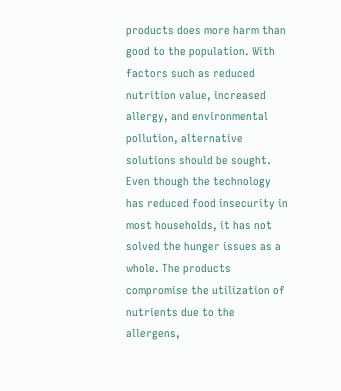products does more harm than good to the population. With factors such as reduced nutrition value, increased allergy, and environmental pollution, alternative solutions should be sought. Even though the technology has reduced food insecurity in most households, it has not solved the hunger issues as a whole. The products compromise the utilization of nutrients due to the allergens,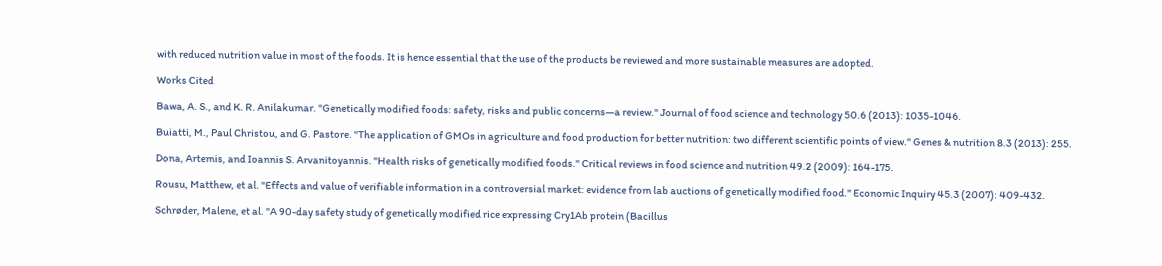with reduced nutrition value in most of the foods. It is hence essential that the use of the products be reviewed and more sustainable measures are adopted.

Works Cited

Bawa, A. S., and K. R. Anilakumar. "Genetically modified foods: safety, risks and public concerns—a review." Journal of food science and technology 50.6 (2013): 1035-1046.

Buiatti, M., Paul Christou, and G. Pastore. "The application of GMOs in agriculture and food production for better nutrition: two different scientific points of view." Genes & nutrition 8.3 (2013): 255.

Dona, Artemis, and Ioannis S. Arvanitoyannis. "Health risks of genetically modified foods." Critical reviews in food science and nutrition 49.2 (2009): 164-175.

Rousu, Matthew, et al. "Effects and value of verifiable information in a controversial market: evidence from lab auctions of genetically modified food." Economic Inquiry 45.3 (2007): 409-432.

Schrøder, Malene, et al. "A 90-day safety study of genetically modified rice expressing Cry1Ab protein (Bacillus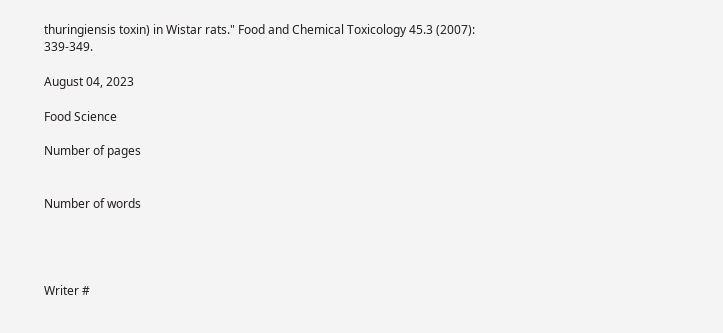thuringiensis toxin) in Wistar rats." Food and Chemical Toxicology 45.3 (2007): 339-349.

August 04, 2023

Food Science

Number of pages


Number of words




Writer #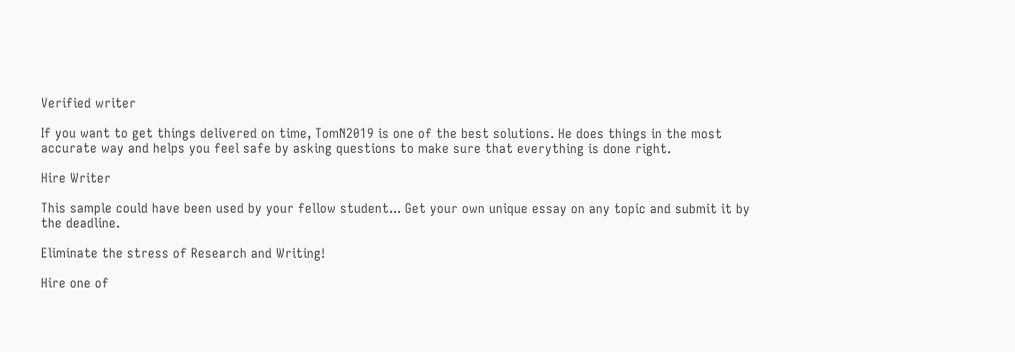Verified writer

If you want to get things delivered on time, TomN2019 is one of the best solutions. He does things in the most accurate way and helps you feel safe by asking questions to make sure that everything is done right.

Hire Writer

This sample could have been used by your fellow student... Get your own unique essay on any topic and submit it by the deadline.

Eliminate the stress of Research and Writing!

Hire one of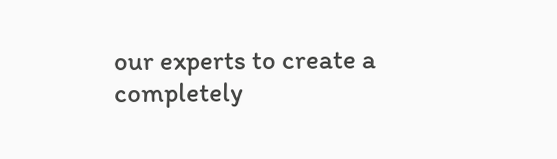our experts to create a completely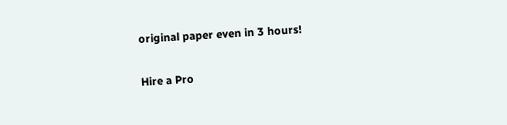original paper even in 3 hours!

Hire a Pro